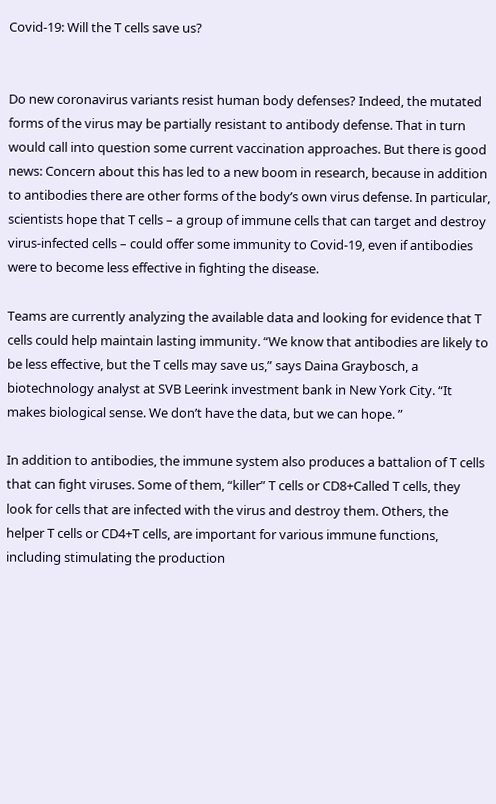Covid-19: Will the T cells save us?


Do new coronavirus variants resist human body defenses? Indeed, the mutated forms of the virus may be partially resistant to antibody defense. That in turn would call into question some current vaccination approaches. But there is good news: Concern about this has led to a new boom in research, because in addition to antibodies there are other forms of the body’s own virus defense. In particular, scientists hope that T cells – a group of immune cells that can target and destroy virus-infected cells – could offer some immunity to Covid-19, even if antibodies were to become less effective in fighting the disease.

Teams are currently analyzing the available data and looking for evidence that T cells could help maintain lasting immunity. “We know that antibodies are likely to be less effective, but the T cells may save us,” says Daina Graybosch, a biotechnology analyst at SVB Leerink investment bank in New York City. “It makes biological sense. We don’t have the data, but we can hope. ”

In addition to antibodies, the immune system also produces a battalion of T cells that can fight viruses. Some of them, “killer” T cells or CD8+Called T cells, they look for cells that are infected with the virus and destroy them. Others, the helper T cells or CD4+T cells, are important for various immune functions, including stimulating the production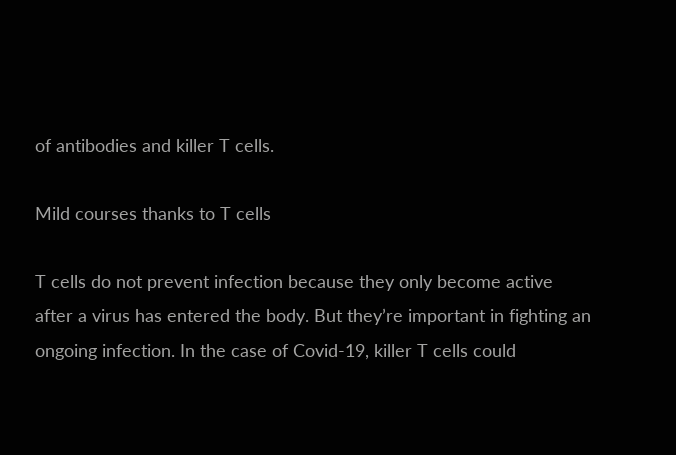of antibodies and killer T cells.

Mild courses thanks to T cells

T cells do not prevent infection because they only become active after a virus has entered the body. But they’re important in fighting an ongoing infection. In the case of Covid-19, killer T cells could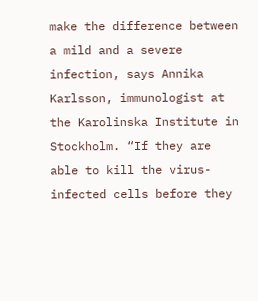make the difference between a mild and a severe infection, says Annika Karlsson, immunologist at the Karolinska Institute in Stockholm. “If they are able to kill the virus-infected cells before they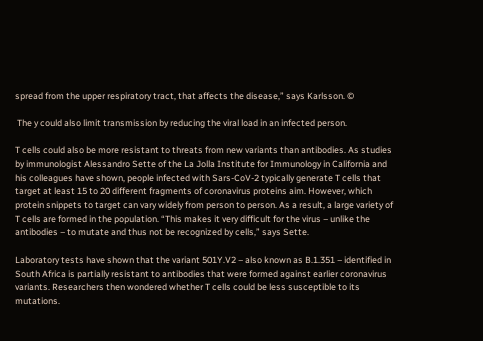spread from the upper respiratory tract, that affects the disease,” says Karlsson. ©

 The y could also limit transmission by reducing the viral load in an infected person.

T cells could also be more resistant to threats from new variants than antibodies. As studies by immunologist Alessandro Sette of the La Jolla Institute for Immunology in California and his colleagues have shown, people infected with Sars-CoV-2 typically generate T cells that target at least 15 to 20 different fragments of coronavirus proteins aim. However, which protein snippets to target can vary widely from person to person. As a result, a large variety of T cells are formed in the population. “This makes it very difficult for the virus – unlike the antibodies – to mutate and thus not be recognized by cells,” says Sette.

Laboratory tests have shown that the variant 501Y.V2 – also known as B.1.351 – identified in South Africa is partially resistant to antibodies that were formed against earlier coronavirus variants. Researchers then wondered whether T cells could be less susceptible to its mutations.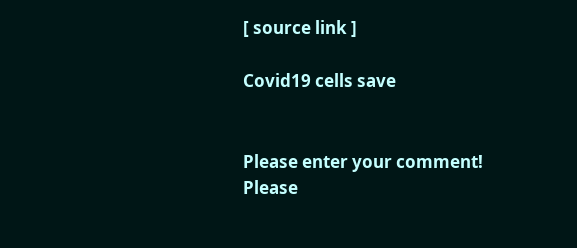[ source link ]

Covid19 cells save


Please enter your comment!
Please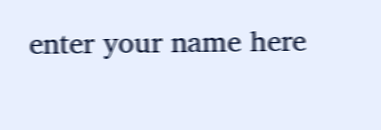enter your name here